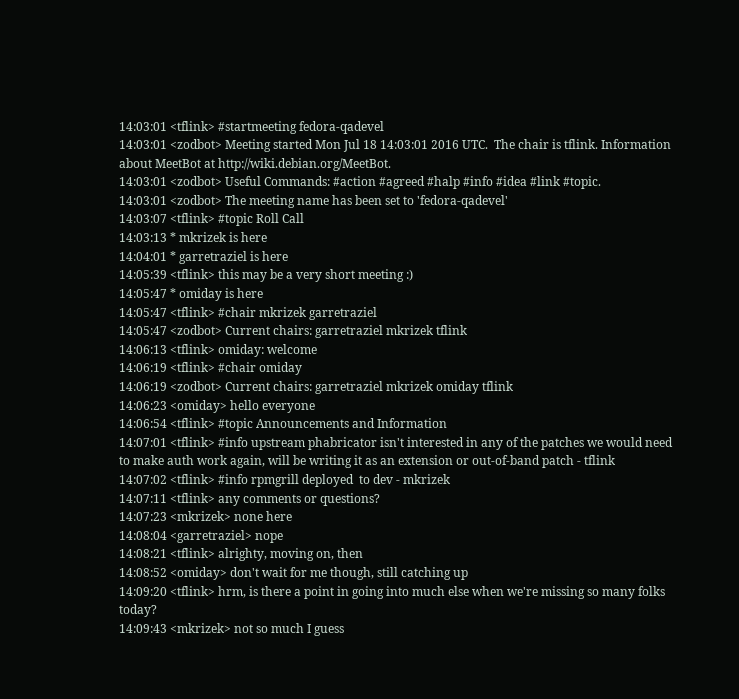14:03:01 <tflink> #startmeeting fedora-qadevel
14:03:01 <zodbot> Meeting started Mon Jul 18 14:03:01 2016 UTC.  The chair is tflink. Information about MeetBot at http://wiki.debian.org/MeetBot.
14:03:01 <zodbot> Useful Commands: #action #agreed #halp #info #idea #link #topic.
14:03:01 <zodbot> The meeting name has been set to 'fedora-qadevel'
14:03:07 <tflink> #topic Roll Call
14:03:13 * mkrizek is here
14:04:01 * garretraziel is here
14:05:39 <tflink> this may be a very short meeting :)
14:05:47 * omiday is here
14:05:47 <tflink> #chair mkrizek garretraziel
14:05:47 <zodbot> Current chairs: garretraziel mkrizek tflink
14:06:13 <tflink> omiday: welcome
14:06:19 <tflink> #chair omiday
14:06:19 <zodbot> Current chairs: garretraziel mkrizek omiday tflink
14:06:23 <omiday> hello everyone
14:06:54 <tflink> #topic Announcements and Information
14:07:01 <tflink> #info upstream phabricator isn't interested in any of the patches we would need to make auth work again, will be writing it as an extension or out-of-band patch - tflink
14:07:02 <tflink> #info rpmgrill deployed  to dev - mkrizek
14:07:11 <tflink> any comments or questions?
14:07:23 <mkrizek> none here
14:08:04 <garretraziel> nope
14:08:21 <tflink> alrighty, moving on, then
14:08:52 <omiday> don't wait for me though, still catching up
14:09:20 <tflink> hrm, is there a point in going into much else when we're missing so many folks today?
14:09:43 <mkrizek> not so much I guess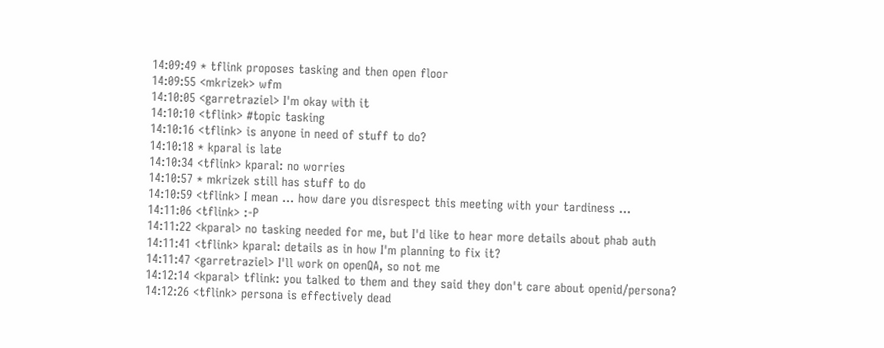14:09:49 * tflink proposes tasking and then open floor
14:09:55 <mkrizek> wfm
14:10:05 <garretraziel> I'm okay with it
14:10:10 <tflink> #topic tasking
14:10:16 <tflink> is anyone in need of stuff to do?
14:10:18 * kparal is late
14:10:34 <tflink> kparal: no worries
14:10:57 * mkrizek still has stuff to do
14:10:59 <tflink> I mean ... how dare you disrespect this meeting with your tardiness ...
14:11:06 <tflink> :-P
14:11:22 <kparal> no tasking needed for me, but I'd like to hear more details about phab auth
14:11:41 <tflink> kparal: details as in how I'm planning to fix it?
14:11:47 <garretraziel> I'll work on openQA, so not me
14:12:14 <kparal> tflink: you talked to them and they said they don't care about openid/persona?
14:12:26 <tflink> persona is effectively dead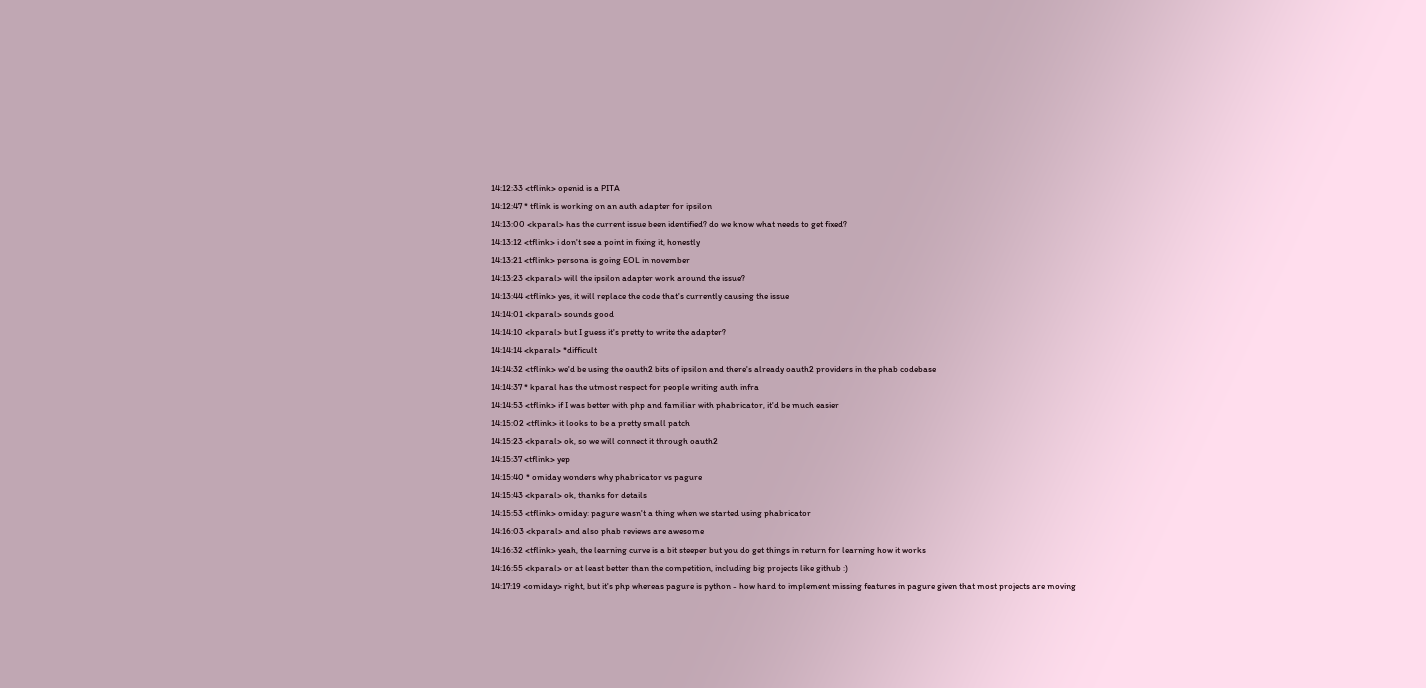14:12:33 <tflink> openid is a PITA
14:12:47 * tflink is working on an auth adapter for ipsilon
14:13:00 <kparal> has the current issue been identified? do we know what needs to get fixed?
14:13:12 <tflink> i don't see a point in fixing it, honestly
14:13:21 <tflink> persona is going EOL in november
14:13:23 <kparal> will the ipsilon adapter work around the issue?
14:13:44 <tflink> yes, it will replace the code that's currently causing the issue
14:14:01 <kparal> sounds good
14:14:10 <kparal> but I guess it's pretty to write the adapter?
14:14:14 <kparal> *difficult
14:14:32 <tflink> we'd be using the oauth2 bits of ipsilon and there's already oauth2 providers in the phab codebase
14:14:37 * kparal has the utmost respect for people writing auth infra
14:14:53 <tflink> if I was better with php and familiar with phabricator, it'd be much easier
14:15:02 <tflink> it looks to be a pretty small patch
14:15:23 <kparal> ok, so we will connect it through oauth2
14:15:37 <tflink> yep
14:15:40 * omiday wonders why phabricator vs pagure
14:15:43 <kparal> ok, thanks for details
14:15:53 <tflink> omiday: pagure wasn't a thing when we started using phabricator
14:16:03 <kparal> and also phab reviews are awesome
14:16:32 <tflink> yeah, the learning curve is a bit steeper but you do get things in return for learning how it works
14:16:55 <kparal> or at least better than the competition, including big projects like github :)
14:17:19 <omiday> right, but it's php whereas pagure is python - how hard to implement missing features in pagure given that most projects are moving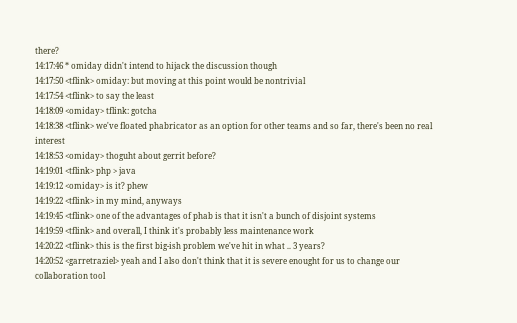there?
14:17:46 * omiday didn't intend to hijack the discussion though
14:17:50 <tflink> omiday: but moving at this point would be nontrivial
14:17:54 <tflink> to say the least
14:18:09 <omiday> tflink: gotcha
14:18:38 <tflink> we've floated phabricator as an option for other teams and so far, there's been no real interest
14:18:53 <omiday> thoguht about gerrit before?
14:19:01 <tflink> php > java
14:19:12 <omiday> is it? phew
14:19:22 <tflink> in my mind, anyways
14:19:45 <tflink> one of the advantages of phab is that it isn't a bunch of disjoint systems
14:19:59 <tflink> and overall, I think it's probably less maintenance work
14:20:22 <tflink> this is the first big-ish problem we've hit in what .. 3 years?
14:20:52 <garretraziel> yeah and I also don't think that it is severe enought for us to change our collaboration tool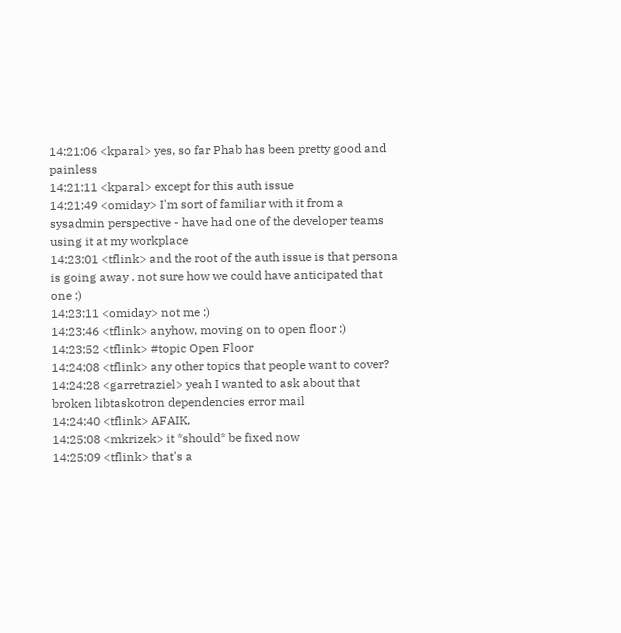14:21:06 <kparal> yes, so far Phab has been pretty good and painless
14:21:11 <kparal> except for this auth issue
14:21:49 <omiday> I'm sort of familiar with it from a sysadmin perspective - have had one of the developer teams using it at my workplace
14:23:01 <tflink> and the root of the auth issue is that persona is going away . not sure how we could have anticipated that one :)
14:23:11 <omiday> not me :)
14:23:46 <tflink> anyhow, moving on to open floor :)
14:23:52 <tflink> #topic Open Floor
14:24:08 <tflink> any other topics that people want to cover?
14:24:28 <garretraziel> yeah I wanted to ask about that broken libtaskotron dependencies error mail
14:24:40 <tflink> AFAIK,
14:25:08 <mkrizek> it *should* be fixed now
14:25:09 <tflink> that's a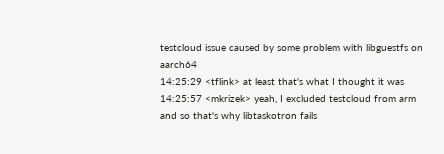testcloud issue caused by some problem with libguestfs on aarch64
14:25:29 <tflink> at least that's what I thought it was
14:25:57 <mkrizek> yeah, I excluded testcloud from arm and so that's why libtaskotron fails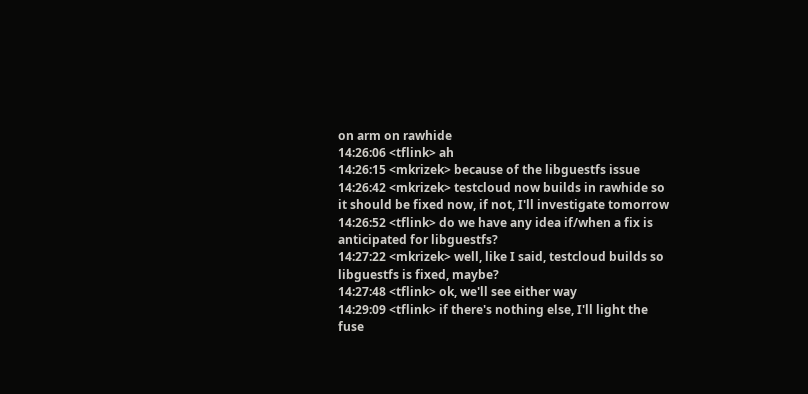on arm on rawhide
14:26:06 <tflink> ah
14:26:15 <mkrizek> because of the libguestfs issue
14:26:42 <mkrizek> testcloud now builds in rawhide so it should be fixed now, if not, I'll investigate tomorrow
14:26:52 <tflink> do we have any idea if/when a fix is anticipated for libguestfs?
14:27:22 <mkrizek> well, like I said, testcloud builds so libguestfs is fixed, maybe?
14:27:48 <tflink> ok, we'll see either way
14:29:09 <tflink> if there's nothing else, I'll light the fuse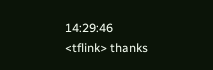14:29:46 <tflink> thanks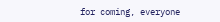for coming, everyone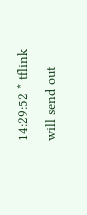14:29:52 * tflink will send out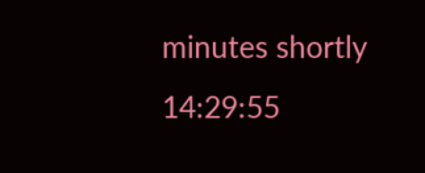minutes shortly
14:29:55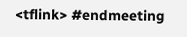<tflink> #endmeeting